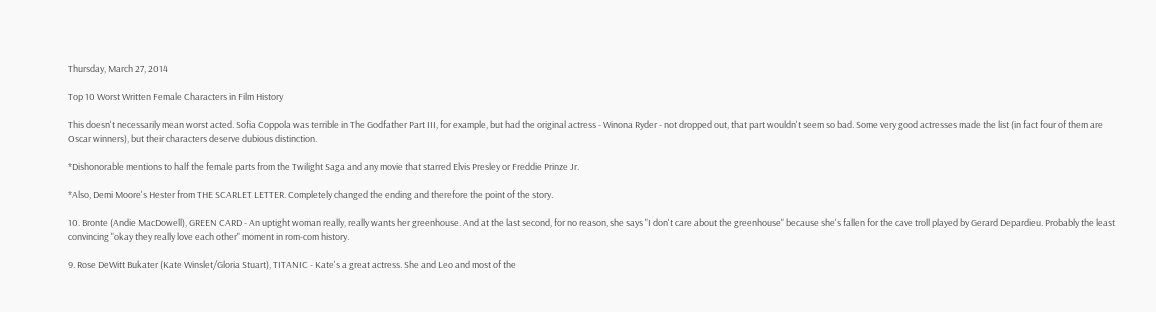Thursday, March 27, 2014

Top 10 Worst Written Female Characters in Film History

This doesn't necessarily mean worst acted. Sofia Coppola was terrible in The Godfather Part III, for example, but had the original actress - Winona Ryder - not dropped out, that part wouldn't seem so bad. Some very good actresses made the list (in fact four of them are Oscar winners), but their characters deserve dubious distinction.

*Dishonorable mentions to half the female parts from the Twilight Saga and any movie that starred Elvis Presley or Freddie Prinze Jr.

*Also, Demi Moore's Hester from THE SCARLET LETTER. Completely changed the ending and therefore the point of the story.

10. Bronte (Andie MacDowell), GREEN CARD - An uptight woman really, really wants her greenhouse. And at the last second, for no reason, she says "I don't care about the greenhouse" because she's fallen for the cave troll played by Gerard Depardieu. Probably the least convincing "okay they really love each other" moment in rom-com history.

9. Rose DeWitt Bukater (Kate Winslet/Gloria Stuart), TITANIC - Kate's a great actress. She and Leo and most of the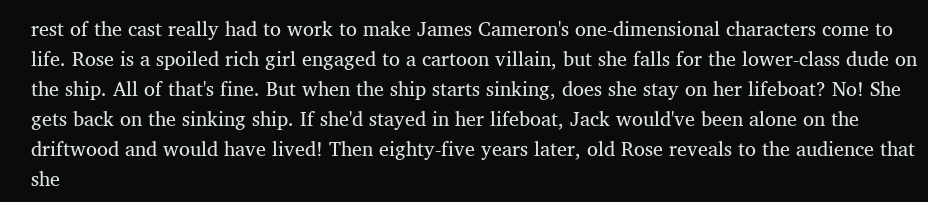rest of the cast really had to work to make James Cameron's one-dimensional characters come to life. Rose is a spoiled rich girl engaged to a cartoon villain, but she falls for the lower-class dude on the ship. All of that's fine. But when the ship starts sinking, does she stay on her lifeboat? No! She gets back on the sinking ship. If she'd stayed in her lifeboat, Jack would've been alone on the driftwood and would have lived! Then eighty-five years later, old Rose reveals to the audience that she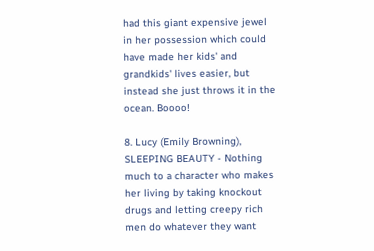had this giant expensive jewel in her possession which could have made her kids' and grandkids' lives easier, but instead she just throws it in the ocean. Boooo!

8. Lucy (Emily Browning), SLEEPING BEAUTY - Nothing much to a character who makes her living by taking knockout drugs and letting creepy rich men do whatever they want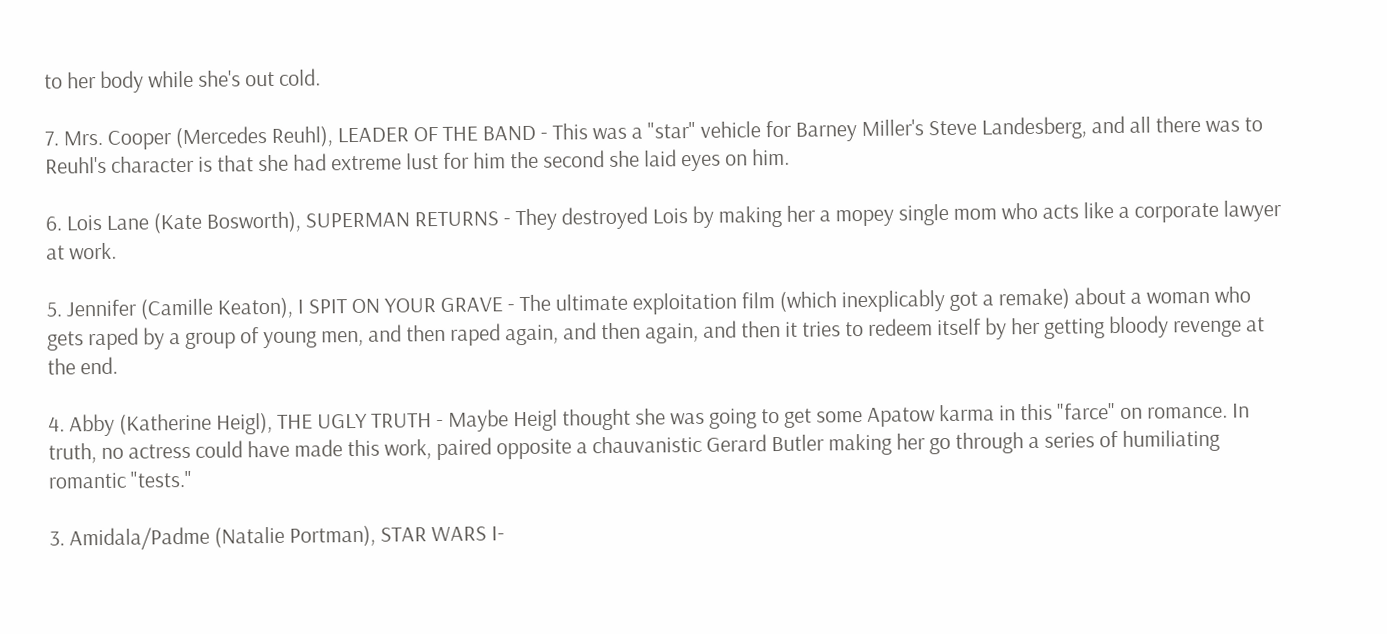to her body while she's out cold.

7. Mrs. Cooper (Mercedes Reuhl), LEADER OF THE BAND - This was a "star" vehicle for Barney Miller's Steve Landesberg, and all there was to Reuhl's character is that she had extreme lust for him the second she laid eyes on him.

6. Lois Lane (Kate Bosworth), SUPERMAN RETURNS - They destroyed Lois by making her a mopey single mom who acts like a corporate lawyer at work.

5. Jennifer (Camille Keaton), I SPIT ON YOUR GRAVE - The ultimate exploitation film (which inexplicably got a remake) about a woman who gets raped by a group of young men, and then raped again, and then again, and then it tries to redeem itself by her getting bloody revenge at the end.

4. Abby (Katherine Heigl), THE UGLY TRUTH - Maybe Heigl thought she was going to get some Apatow karma in this "farce" on romance. In truth, no actress could have made this work, paired opposite a chauvanistic Gerard Butler making her go through a series of humiliating romantic "tests."

3. Amidala/Padme (Natalie Portman), STAR WARS I-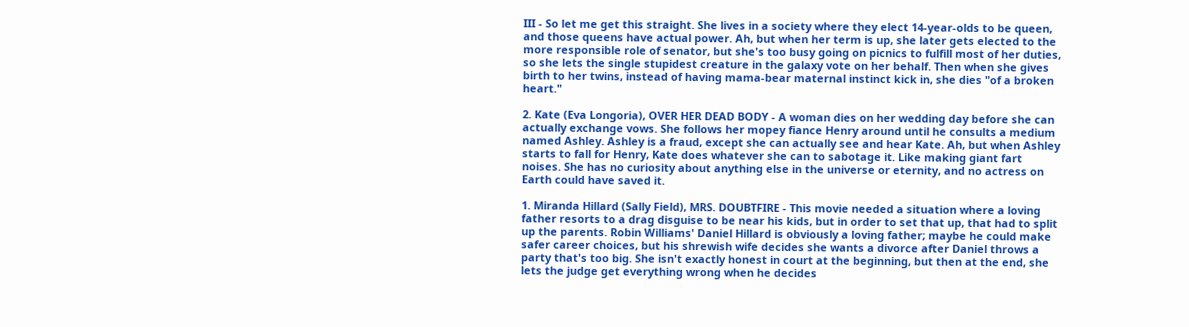III - So let me get this straight. She lives in a society where they elect 14-year-olds to be queen, and those queens have actual power. Ah, but when her term is up, she later gets elected to the more responsible role of senator, but she's too busy going on picnics to fulfill most of her duties, so she lets the single stupidest creature in the galaxy vote on her behalf. Then when she gives birth to her twins, instead of having mama-bear maternal instinct kick in, she dies "of a broken heart."

2. Kate (Eva Longoria), OVER HER DEAD BODY - A woman dies on her wedding day before she can actually exchange vows. She follows her mopey fiance Henry around until he consults a medium named Ashley. Ashley is a fraud, except she can actually see and hear Kate. Ah, but when Ashley starts to fall for Henry, Kate does whatever she can to sabotage it. Like making giant fart noises. She has no curiosity about anything else in the universe or eternity, and no actress on Earth could have saved it.

1. Miranda Hillard (Sally Field), MRS. DOUBTFIRE - This movie needed a situation where a loving father resorts to a drag disguise to be near his kids, but in order to set that up, that had to split up the parents. Robin Williams' Daniel Hillard is obviously a loving father; maybe he could make safer career choices, but his shrewish wife decides she wants a divorce after Daniel throws a party that's too big. She isn't exactly honest in court at the beginning, but then at the end, she lets the judge get everything wrong when he decides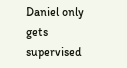Daniel only gets supervised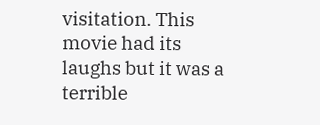visitation. This movie had its laughs but it was a terrible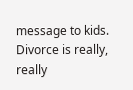message to kids. Divorce is really, really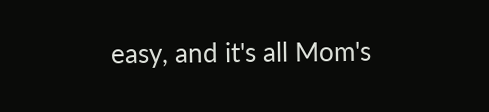easy, and it's all Mom's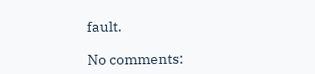fault.

No comments: